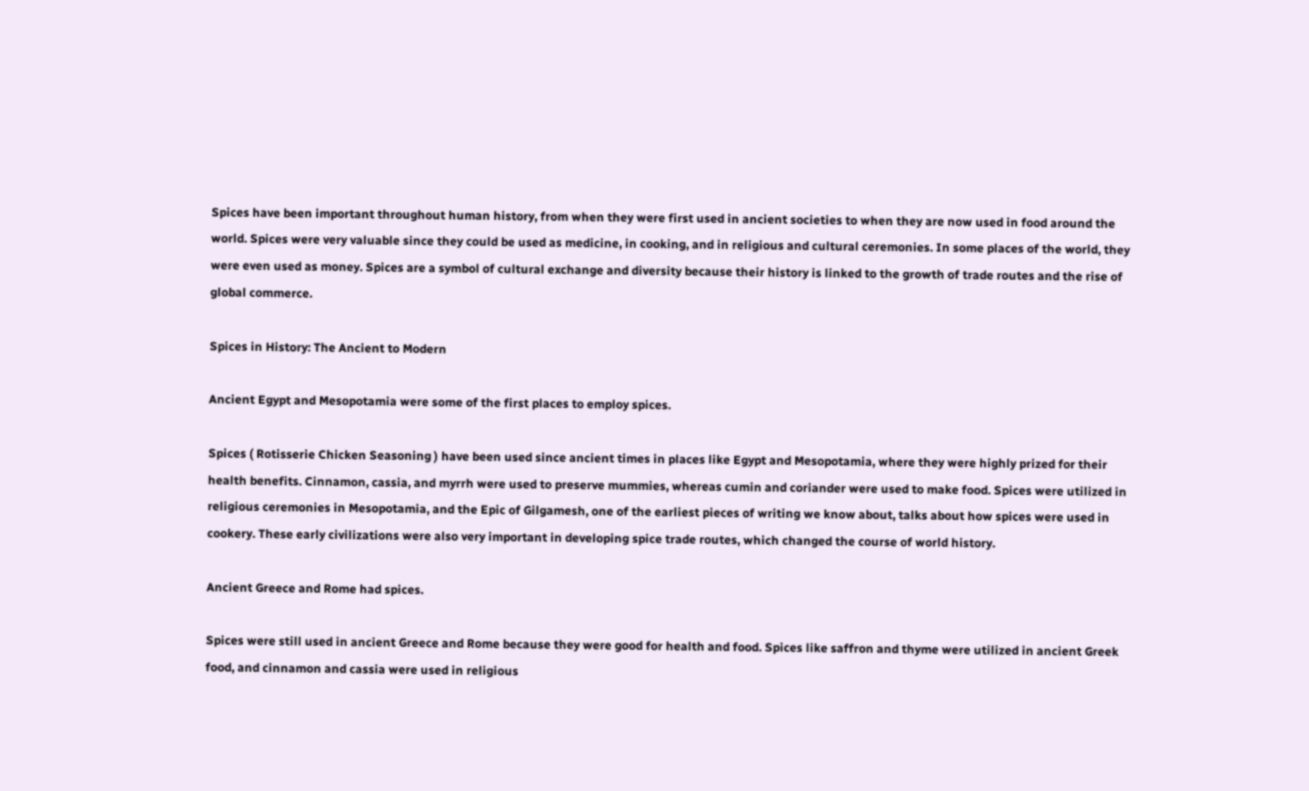Spices have been important throughout human history, from when they were first used in ancient societies to when they are now used in food around the world. Spices were very valuable since they could be used as medicine, in cooking, and in religious and cultural ceremonies. In some places of the world, they were even used as money. Spices are a symbol of cultural exchange and diversity because their history is linked to the growth of trade routes and the rise of global commerce.

Spices in History: The Ancient to Modern

Ancient Egypt and Mesopotamia were some of the first places to employ spices.

Spices ( Rotisserie Chicken Seasoning ) have been used since ancient times in places like Egypt and Mesopotamia, where they were highly prized for their health benefits. Cinnamon, cassia, and myrrh were used to preserve mummies, whereas cumin and coriander were used to make food. Spices were utilized in religious ceremonies in Mesopotamia, and the Epic of Gilgamesh, one of the earliest pieces of writing we know about, talks about how spices were used in cookery. These early civilizations were also very important in developing spice trade routes, which changed the course of world history.

Ancient Greece and Rome had spices.

Spices were still used in ancient Greece and Rome because they were good for health and food. Spices like saffron and thyme were utilized in ancient Greek food, and cinnamon and cassia were used in religious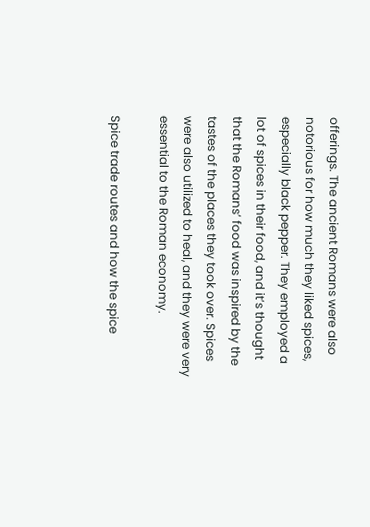offerings. The ancient Romans were also notorious for how much they liked spices, especially black pepper. They employed a lot of spices in their food, and it’s thought that the Romans’ food was inspired by the tastes of the places they took over. Spices were also utilized to heal, and they were very essential to the Roman economy.

Spice trade routes and how the spice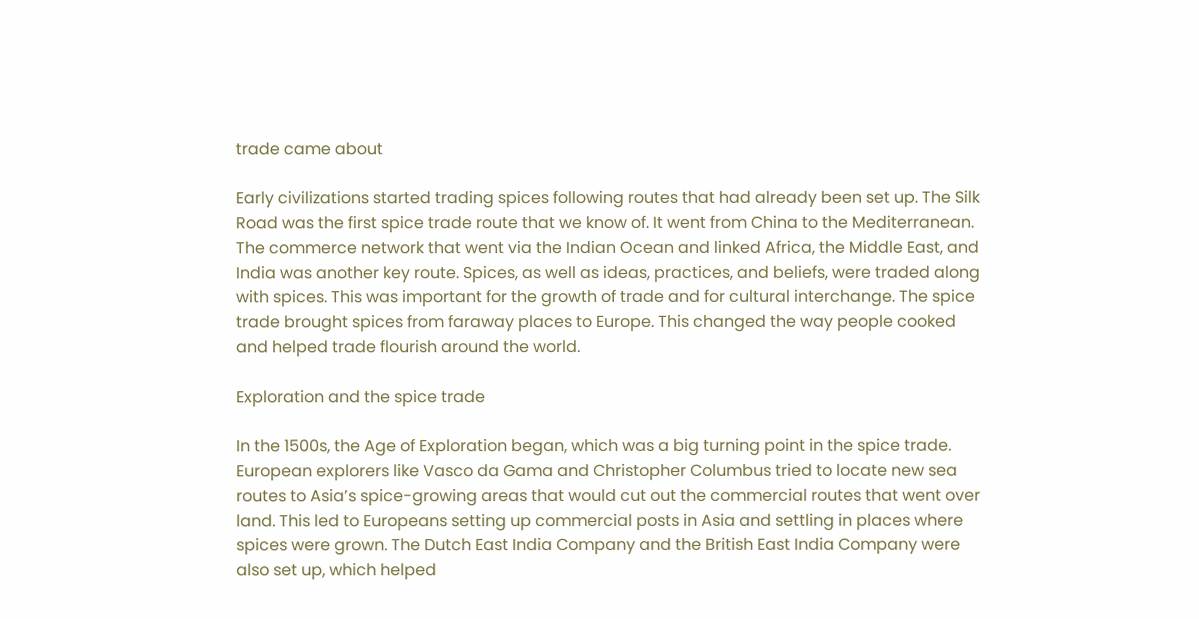trade came about

Early civilizations started trading spices following routes that had already been set up. The Silk Road was the first spice trade route that we know of. It went from China to the Mediterranean. The commerce network that went via the Indian Ocean and linked Africa, the Middle East, and India was another key route. Spices, as well as ideas, practices, and beliefs, were traded along with spices. This was important for the growth of trade and for cultural interchange. The spice trade brought spices from faraway places to Europe. This changed the way people cooked and helped trade flourish around the world.

Exploration and the spice trade

In the 1500s, the Age of Exploration began, which was a big turning point in the spice trade. European explorers like Vasco da Gama and Christopher Columbus tried to locate new sea routes to Asia’s spice-growing areas that would cut out the commercial routes that went over land. This led to Europeans setting up commercial posts in Asia and settling in places where spices were grown. The Dutch East India Company and the British East India Company were also set up, which helped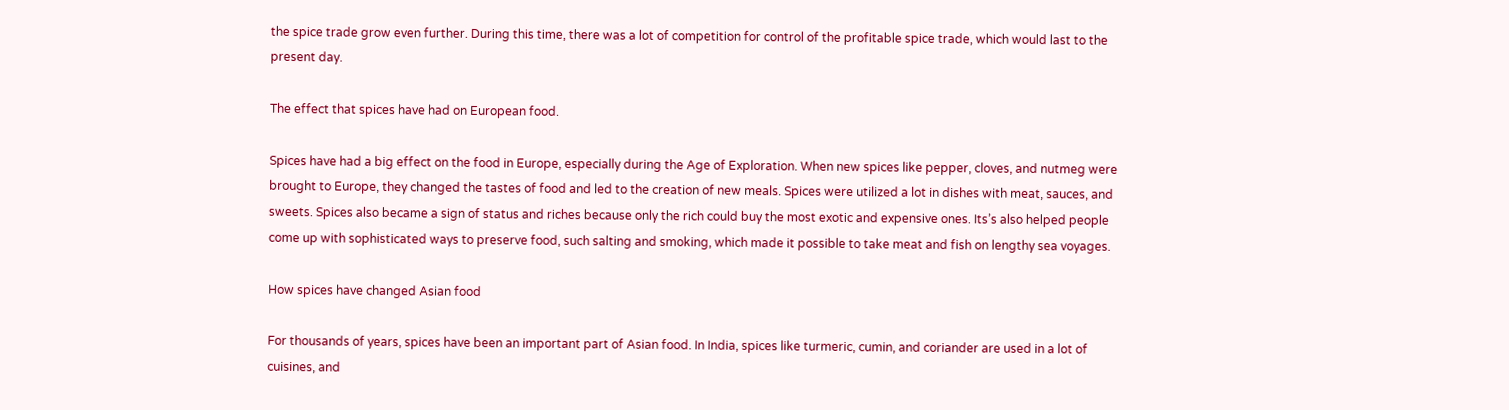the spice trade grow even further. During this time, there was a lot of competition for control of the profitable spice trade, which would last to the present day.

The effect that spices have had on European food.

Spices have had a big effect on the food in Europe, especially during the Age of Exploration. When new spices like pepper, cloves, and nutmeg were brought to Europe, they changed the tastes of food and led to the creation of new meals. Spices were utilized a lot in dishes with meat, sauces, and sweets. Spices also became a sign of status and riches because only the rich could buy the most exotic and expensive ones. Its’s also helped people come up with sophisticated ways to preserve food, such salting and smoking, which made it possible to take meat and fish on lengthy sea voyages.

How spices have changed Asian food

For thousands of years, spices have been an important part of Asian food. In India, spices like turmeric, cumin, and coriander are used in a lot of cuisines, and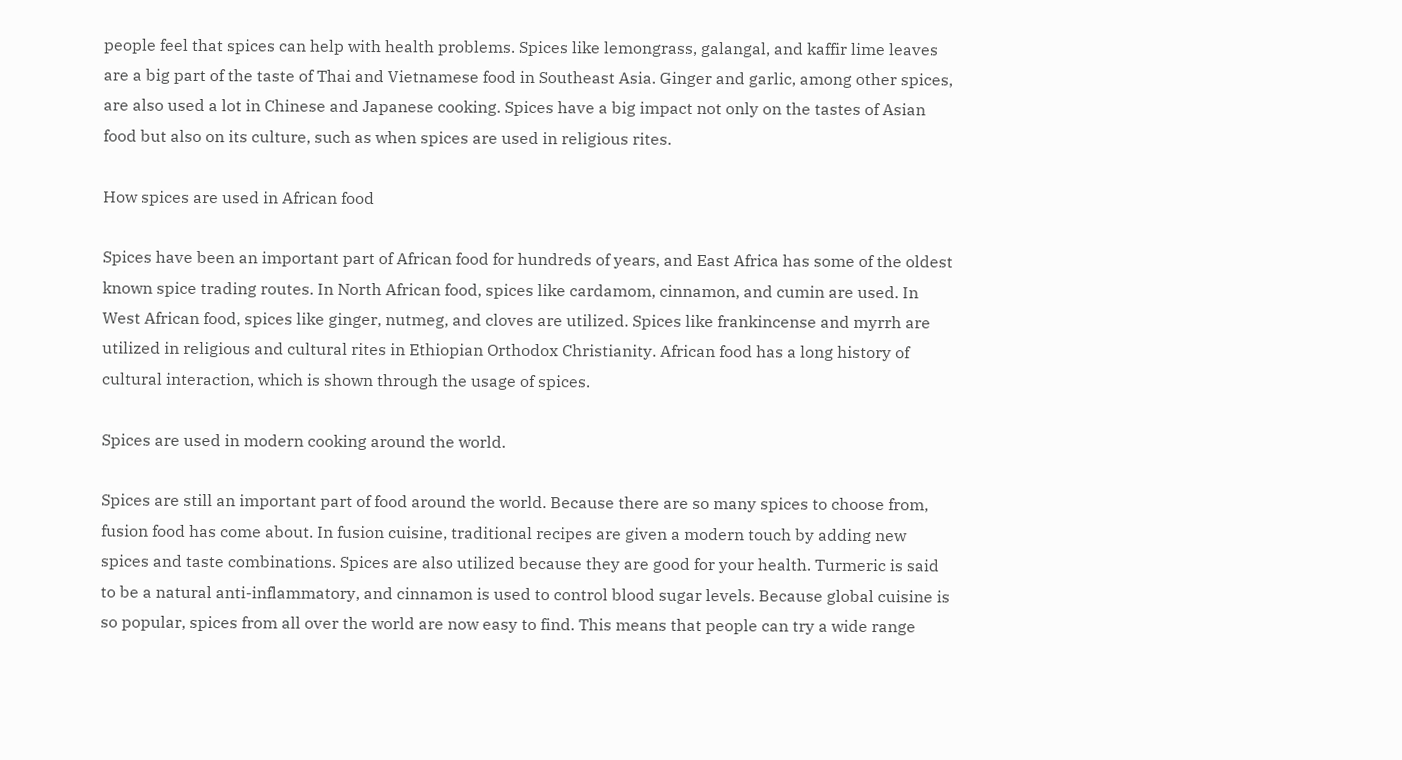people feel that spices can help with health problems. Spices like lemongrass, galangal, and kaffir lime leaves are a big part of the taste of Thai and Vietnamese food in Southeast Asia. Ginger and garlic, among other spices, are also used a lot in Chinese and Japanese cooking. Spices have a big impact not only on the tastes of Asian food but also on its culture, such as when spices are used in religious rites.

How spices are used in African food

Spices have been an important part of African food for hundreds of years, and East Africa has some of the oldest known spice trading routes. In North African food, spices like cardamom, cinnamon, and cumin are used. In West African food, spices like ginger, nutmeg, and cloves are utilized. Spices like frankincense and myrrh are utilized in religious and cultural rites in Ethiopian Orthodox Christianity. African food has a long history of cultural interaction, which is shown through the usage of spices.

Spices are used in modern cooking around the world.

Spices are still an important part of food around the world. Because there are so many spices to choose from, fusion food has come about. In fusion cuisine, traditional recipes are given a modern touch by adding new spices and taste combinations. Spices are also utilized because they are good for your health. Turmeric is said to be a natural anti-inflammatory, and cinnamon is used to control blood sugar levels. Because global cuisine is so popular, spices from all over the world are now easy to find. This means that people can try a wide range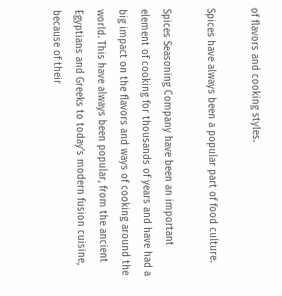of flavors and cooking styles.

Spices have always been a popular part of food culture.

Spices Seasoning Company have been an important element of cooking for thousands of years and have had a big impact on the flavors and ways of cooking around the world. This have always been popular, from the ancient Egyptians and Greeks to today’s modern fusion cuisine, because of their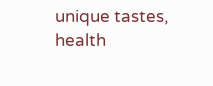unique tastes, health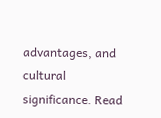advantages, and cultural significance. Read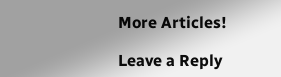More Articles!

Leave a Reply